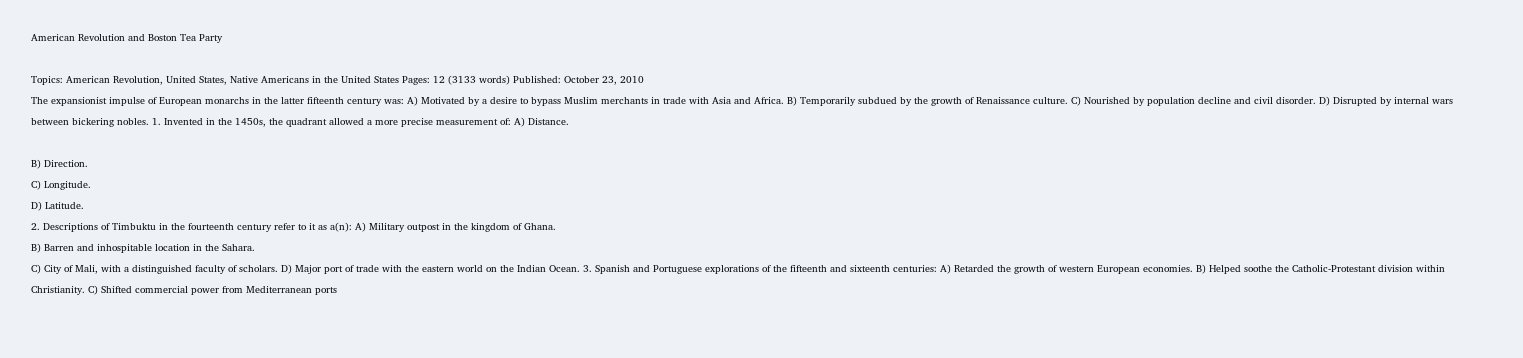American Revolution and Boston Tea Party

Topics: American Revolution, United States, Native Americans in the United States Pages: 12 (3133 words) Published: October 23, 2010
The expansionist impulse of European monarchs in the latter fifteenth century was: A) Motivated by a desire to bypass Muslim merchants in trade with Asia and Africa. B) Temporarily subdued by the growth of Renaissance culture. C) Nourished by population decline and civil disorder. D) Disrupted by internal wars between bickering nobles. 1. Invented in the 1450s, the quadrant allowed a more precise measurement of: A) Distance.

B) Direction.
C) Longitude.
D) Latitude.
2. Descriptions of Timbuktu in the fourteenth century refer to it as a(n): A) Military outpost in the kingdom of Ghana.
B) Barren and inhospitable location in the Sahara.
C) City of Mali, with a distinguished faculty of scholars. D) Major port of trade with the eastern world on the Indian Ocean. 3. Spanish and Portuguese explorations of the fifteenth and sixteenth centuries: A) Retarded the growth of western European economies. B) Helped soothe the Catholic-Protestant division within Christianity. C) Shifted commercial power from Mediterranean ports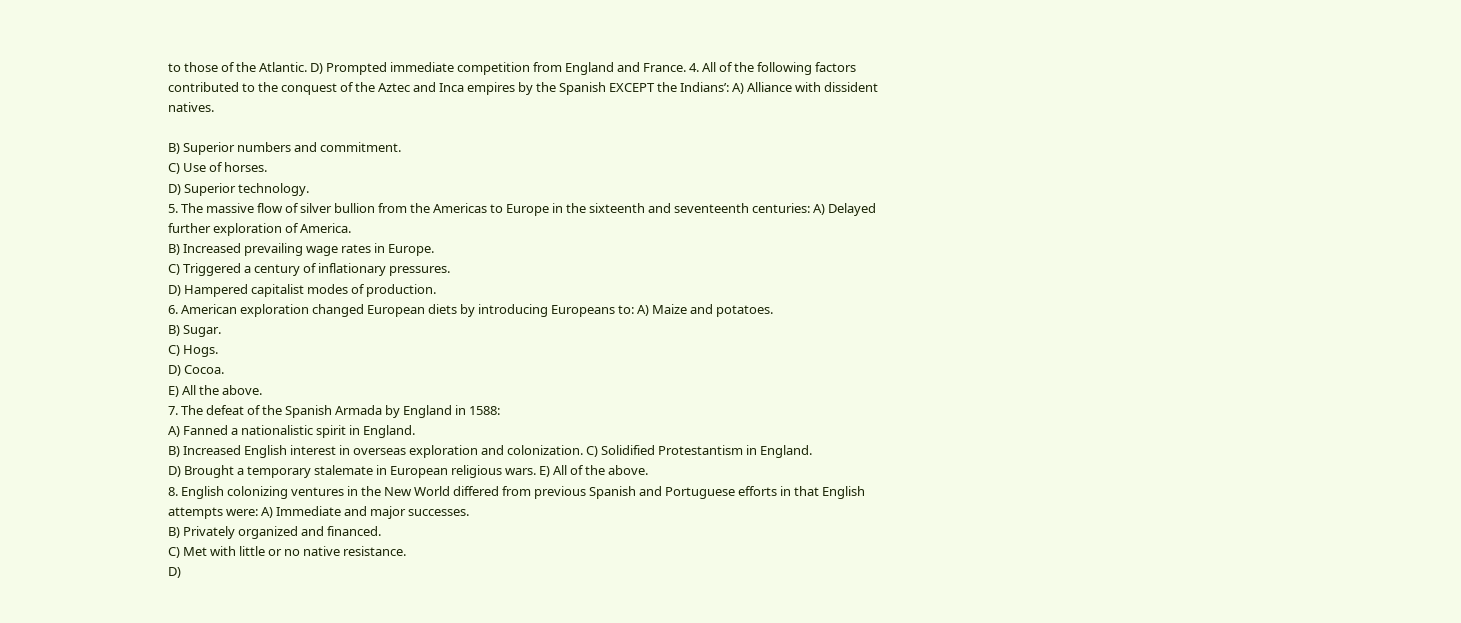to those of the Atlantic. D) Prompted immediate competition from England and France. 4. All of the following factors contributed to the conquest of the Aztec and Inca empires by the Spanish EXCEPT the Indians’: A) Alliance with dissident natives.

B) Superior numbers and commitment.
C) Use of horses.
D) Superior technology.
5. The massive flow of silver bullion from the Americas to Europe in the sixteenth and seventeenth centuries: A) Delayed further exploration of America.
B) Increased prevailing wage rates in Europe.
C) Triggered a century of inflationary pressures.
D) Hampered capitalist modes of production.
6. American exploration changed European diets by introducing Europeans to: A) Maize and potatoes.
B) Sugar.
C) Hogs.
D) Cocoa.
E) All the above.
7. The defeat of the Spanish Armada by England in 1588:
A) Fanned a nationalistic spirit in England.
B) Increased English interest in overseas exploration and colonization. C) Solidified Protestantism in England.
D) Brought a temporary stalemate in European religious wars. E) All of the above.
8. English colonizing ventures in the New World differed from previous Spanish and Portuguese efforts in that English attempts were: A) Immediate and major successes.
B) Privately organized and financed.
C) Met with little or no native resistance.
D)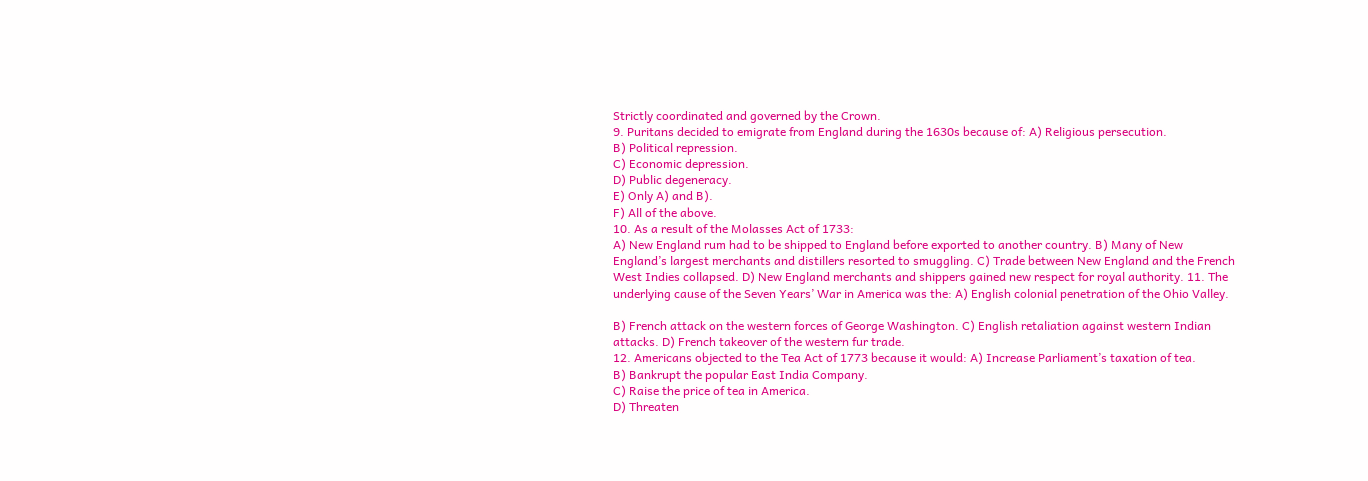Strictly coordinated and governed by the Crown.
9. Puritans decided to emigrate from England during the 1630s because of: A) Religious persecution.
B) Political repression.
C) Economic depression.
D) Public degeneracy.
E) Only A) and B).
F) All of the above.
10. As a result of the Molasses Act of 1733:
A) New England rum had to be shipped to England before exported to another country. B) Many of New England’s largest merchants and distillers resorted to smuggling. C) Trade between New England and the French West Indies collapsed. D) New England merchants and shippers gained new respect for royal authority. 11. The underlying cause of the Seven Years’ War in America was the: A) English colonial penetration of the Ohio Valley.

B) French attack on the western forces of George Washington. C) English retaliation against western Indian attacks. D) French takeover of the western fur trade.
12. Americans objected to the Tea Act of 1773 because it would: A) Increase Parliament’s taxation of tea.
B) Bankrupt the popular East India Company.
C) Raise the price of tea in America.
D) Threaten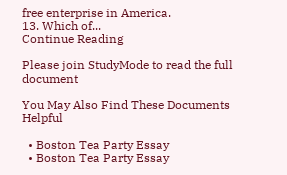free enterprise in America.
13. Which of...
Continue Reading

Please join StudyMode to read the full document

You May Also Find These Documents Helpful

  • Boston Tea Party Essay
  • Boston Tea Party Essay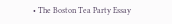• The Boston Tea Party Essay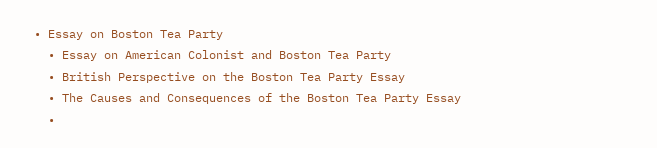• Essay on Boston Tea Party
  • Essay on American Colonist and Boston Tea Party
  • British Perspective on the Boston Tea Party Essay
  • The Causes and Consequences of the Boston Tea Party Essay
  •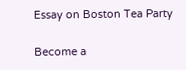Essay on Boston Tea Party

Become a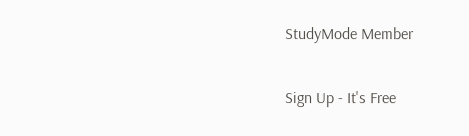StudyMode Member

Sign Up - It's Free